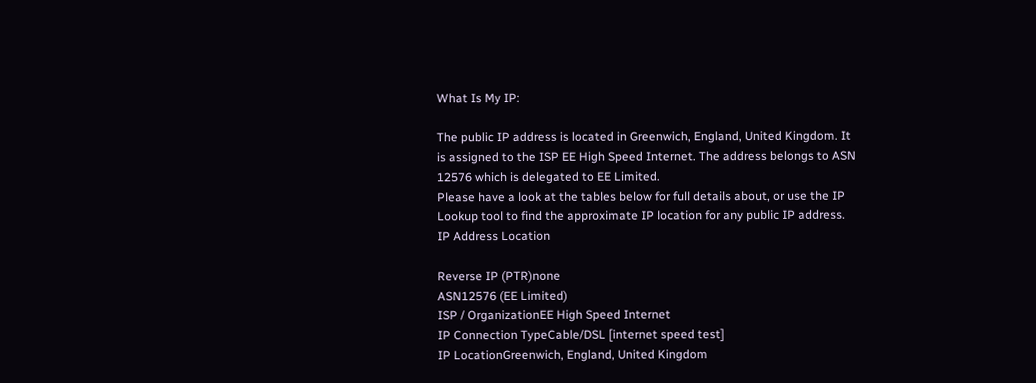What Is My IP:

The public IP address is located in Greenwich, England, United Kingdom. It is assigned to the ISP EE High Speed Internet. The address belongs to ASN 12576 which is delegated to EE Limited.
Please have a look at the tables below for full details about, or use the IP Lookup tool to find the approximate IP location for any public IP address. IP Address Location

Reverse IP (PTR)none
ASN12576 (EE Limited)
ISP / OrganizationEE High Speed Internet
IP Connection TypeCable/DSL [internet speed test]
IP LocationGreenwich, England, United Kingdom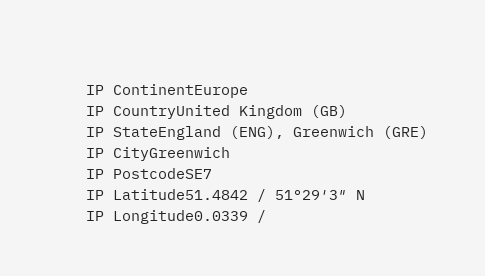IP ContinentEurope
IP CountryUnited Kingdom (GB)
IP StateEngland (ENG), Greenwich (GRE)
IP CityGreenwich
IP PostcodeSE7
IP Latitude51.4842 / 51°29′3″ N
IP Longitude0.0339 /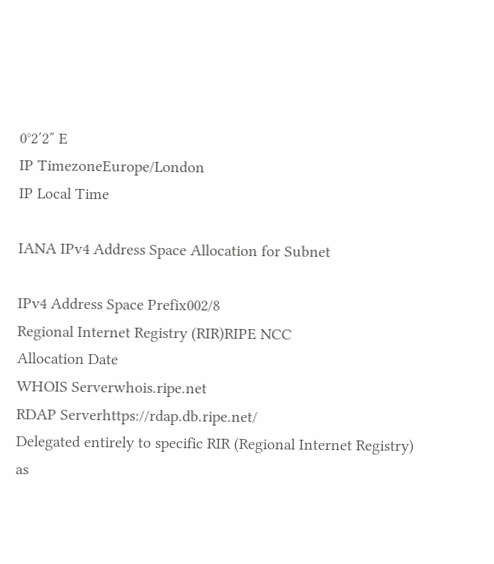0°2′2″ E
IP TimezoneEurope/London
IP Local Time

IANA IPv4 Address Space Allocation for Subnet

IPv4 Address Space Prefix002/8
Regional Internet Registry (RIR)RIPE NCC
Allocation Date
WHOIS Serverwhois.ripe.net
RDAP Serverhttps://rdap.db.ripe.net/
Delegated entirely to specific RIR (Regional Internet Registry) as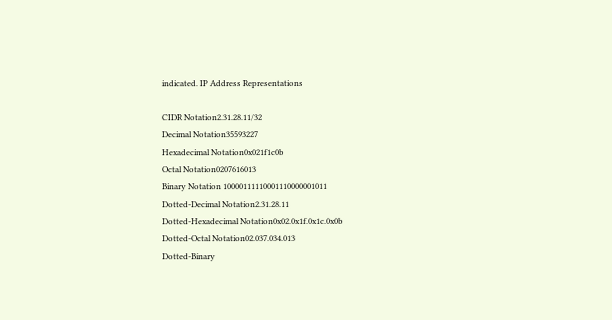indicated. IP Address Representations

CIDR Notation2.31.28.11/32
Decimal Notation35593227
Hexadecimal Notation0x021f1c0b
Octal Notation0207616013
Binary Notation 10000111110001110000001011
Dotted-Decimal Notation2.31.28.11
Dotted-Hexadecimal Notation0x02.0x1f.0x1c.0x0b
Dotted-Octal Notation02.037.034.013
Dotted-Binary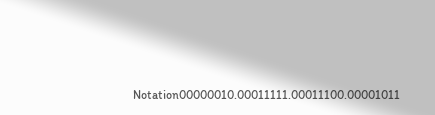Notation00000010.00011111.00011100.00001011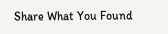Share What You Found